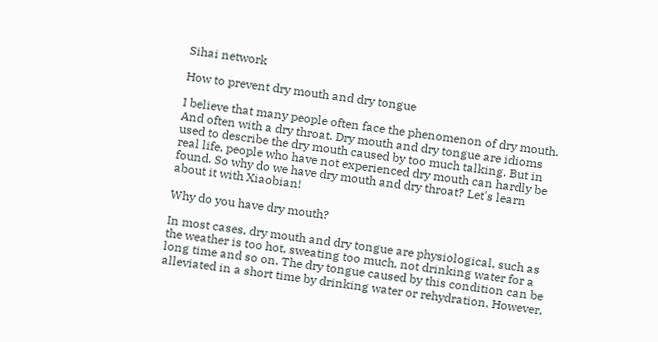Sihai network

How to prevent dry mouth and dry tongue

I believe that many people often face the phenomenon of dry mouth. And often with a dry throat. Dry mouth and dry tongue are idioms used to describe the dry mouth caused by too much talking. But in real life, people who have not experienced dry mouth can hardly be found. So why do we have dry mouth and dry throat? Let's learn about it with Xiaobian!

Why do you have dry mouth?

In most cases, dry mouth and dry tongue are physiological, such as the weather is too hot, sweating too much, not drinking water for a long time and so on. The dry tongue caused by this condition can be alleviated in a short time by drinking water or rehydration. However,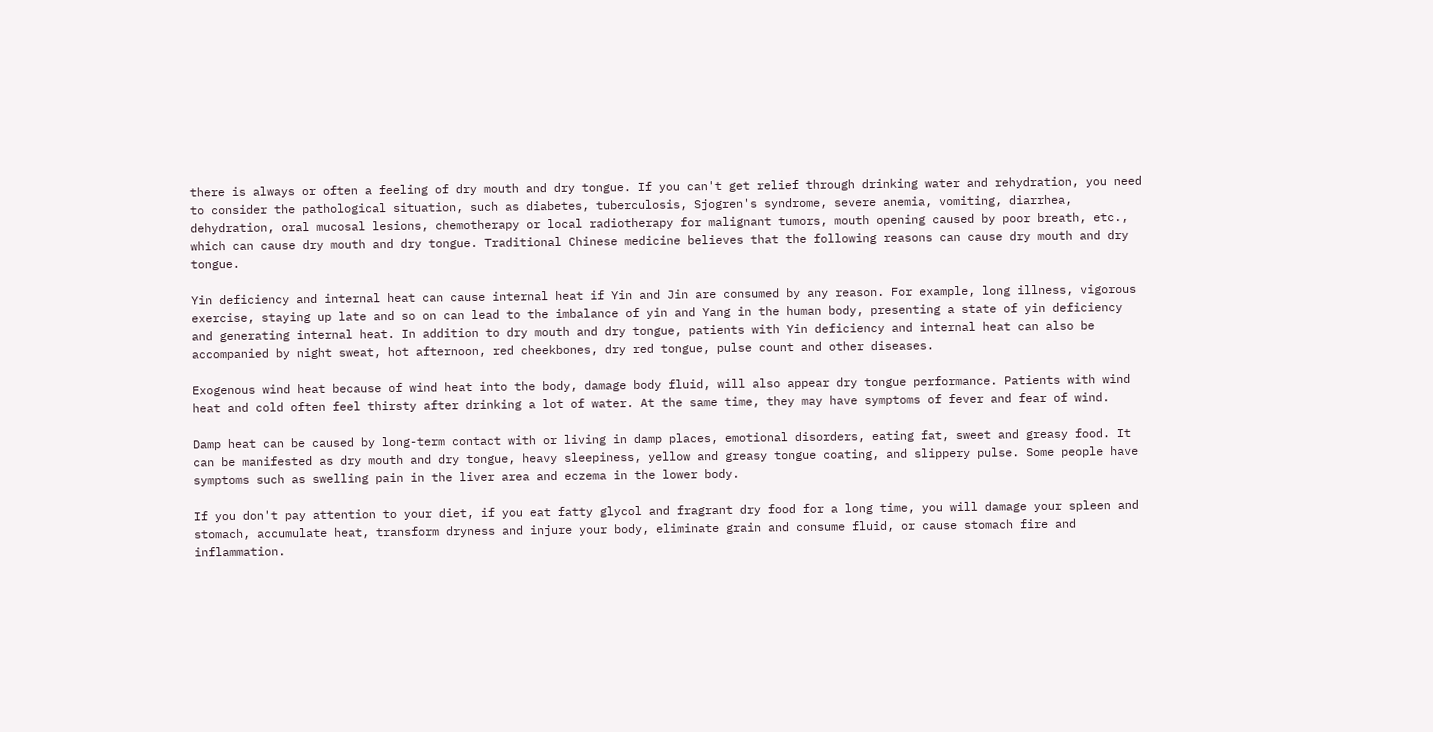there is always or often a feeling of dry mouth and dry tongue. If you can't get relief through drinking water and rehydration, you need to consider the pathological situation, such as diabetes, tuberculosis, Sjogren's syndrome, severe anemia, vomiting, diarrhea, dehydration, oral mucosal lesions, chemotherapy or local radiotherapy for malignant tumors, mouth opening caused by poor breath, etc., which can cause dry mouth and dry tongue. Traditional Chinese medicine believes that the following reasons can cause dry mouth and dry tongue.

Yin deficiency and internal heat can cause internal heat if Yin and Jin are consumed by any reason. For example, long illness, vigorous exercise, staying up late and so on can lead to the imbalance of yin and Yang in the human body, presenting a state of yin deficiency and generating internal heat. In addition to dry mouth and dry tongue, patients with Yin deficiency and internal heat can also be accompanied by night sweat, hot afternoon, red cheekbones, dry red tongue, pulse count and other diseases.

Exogenous wind heat because of wind heat into the body, damage body fluid, will also appear dry tongue performance. Patients with wind heat and cold often feel thirsty after drinking a lot of water. At the same time, they may have symptoms of fever and fear of wind.

Damp heat can be caused by long-term contact with or living in damp places, emotional disorders, eating fat, sweet and greasy food. It can be manifested as dry mouth and dry tongue, heavy sleepiness, yellow and greasy tongue coating, and slippery pulse. Some people have symptoms such as swelling pain in the liver area and eczema in the lower body.

If you don't pay attention to your diet, if you eat fatty glycol and fragrant dry food for a long time, you will damage your spleen and stomach, accumulate heat, transform dryness and injure your body, eliminate grain and consume fluid, or cause stomach fire and inflammation.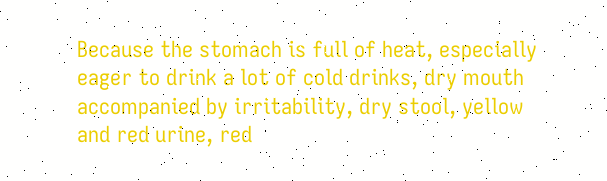Because the stomach is full of heat, especially eager to drink a lot of cold drinks, dry mouth accompanied by irritability, dry stool, yellow and red urine, red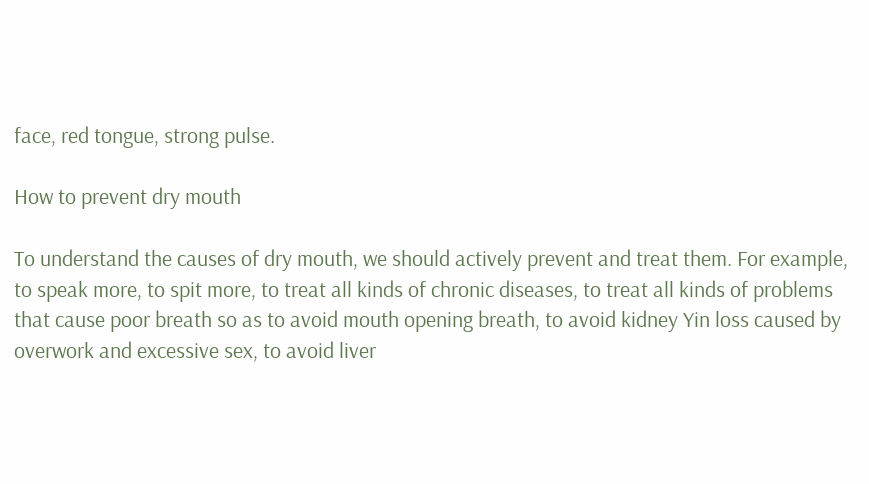face, red tongue, strong pulse.

How to prevent dry mouth

To understand the causes of dry mouth, we should actively prevent and treat them. For example, to speak more, to spit more, to treat all kinds of chronic diseases, to treat all kinds of problems that cause poor breath so as to avoid mouth opening breath, to avoid kidney Yin loss caused by overwork and excessive sex, to avoid liver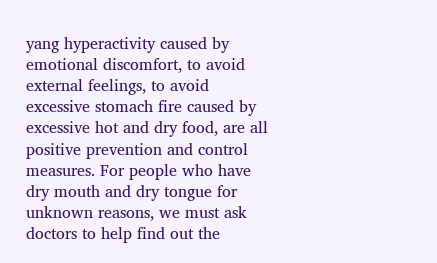yang hyperactivity caused by emotional discomfort, to avoid external feelings, to avoid excessive stomach fire caused by excessive hot and dry food, are all positive prevention and control measures. For people who have dry mouth and dry tongue for unknown reasons, we must ask doctors to help find out the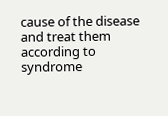cause of the disease and treat them according to syndrome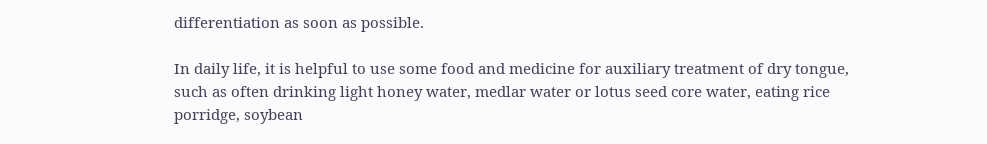differentiation as soon as possible.

In daily life, it is helpful to use some food and medicine for auxiliary treatment of dry tongue, such as often drinking light honey water, medlar water or lotus seed core water, eating rice porridge, soybean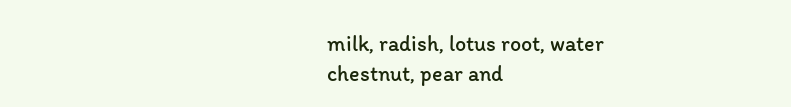milk, radish, lotus root, water chestnut, pear and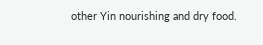other Yin nourishing and dry food.